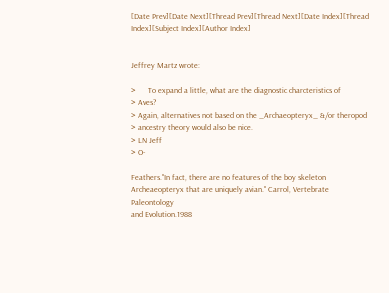[Date Prev][Date Next][Thread Prev][Thread Next][Date Index][Thread Index][Subject Index][Author Index]


Jeffrey Martz wrote:

>      To expand a little, what are the diagnostic charcteristics of
> Aves?
> Again, alternatives not based on the _Archaeopteryx_ &/or theropod
> ancestry theory would also be nice.
> LN Jeff
> O-

Feathers."In fact, there are no features of the boy skeleton
Archeaeopteryx that are uniquely avian." Carrol, Vertebrate Paleontology
and Evolution.1988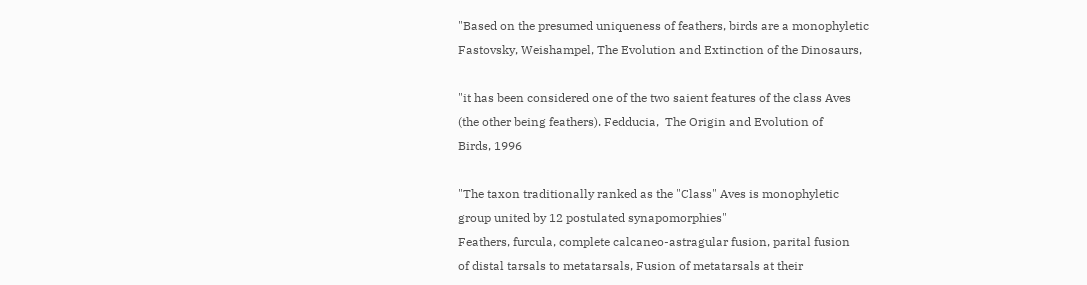"Based on the presumed uniqueness of feathers, birds are a monophyletic
Fastovsky, Weishampel, The Evolution and Extinction of the Dinosaurs,

"it has been considered one of the two saient features of the class Aves
(the other being feathers). Fedducia,  The Origin and Evolution of
Birds, 1996

"The taxon traditionally ranked as the "Class" Aves is monophyletic
group united by 12 postulated synapomorphies"
Feathers, furcula, complete calcaneo-astragular fusion, parital fusion
of distal tarsals to metatarsals, Fusion of metatarsals at their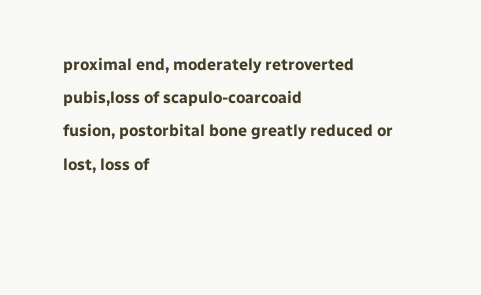proximal end, moderately retroverted pubis,loss of scapulo-coarcoaid
fusion, postorbital bone greatly reduced or lost, loss of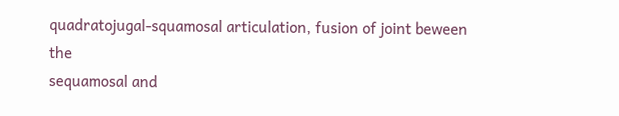quadratojugal-squamosal articulation, fusion of joint beween the
sequamosal and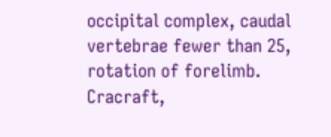occipital complex, caudal vertebrae fewer than 25,
rotation of forelimb. Cracraft,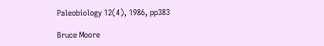Paleobiology 12(4), 1986, pp383

Bruce Moore